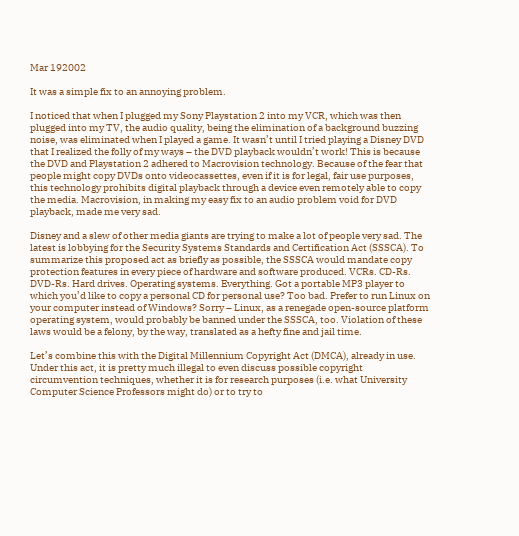Mar 192002

It was a simple fix to an annoying problem.

I noticed that when I plugged my Sony Playstation 2 into my VCR, which was then plugged into my TV, the audio quality, being the elimination of a background buzzing noise, was eliminated when I played a game. It wasn’t until I tried playing a Disney DVD that I realized the folly of my ways – the DVD playback wouldn’t work! This is because the DVD and Playstation 2 adhered to Macrovision technology. Because of the fear that people might copy DVDs onto videocassettes, even if it is for legal, fair use purposes, this technology prohibits digital playback through a device even remotely able to copy the media. Macrovision, in making my easy fix to an audio problem void for DVD playback, made me very sad.

Disney and a slew of other media giants are trying to make a lot of people very sad. The latest is lobbying for the Security Systems Standards and Certification Act (SSSCA). To summarize this proposed act as briefly as possible, the SSSCA would mandate copy protection features in every piece of hardware and software produced. VCRs. CD-Rs. DVD-Rs. Hard drives. Operating systems. Everything. Got a portable MP3 player to which you’d like to copy a personal CD for personal use? Too bad. Prefer to run Linux on your computer instead of Windows? Sorry – Linux, as a renegade open-source platform operating system, would probably be banned under the SSSCA, too. Violation of these laws would be a felony, by the way, translated as a hefty fine and jail time.

Let’s combine this with the Digital Millennium Copyright Act (DMCA), already in use. Under this act, it is pretty much illegal to even discuss possible copyright circumvention techniques, whether it is for research purposes (i.e. what University Computer Science Professors might do) or to try to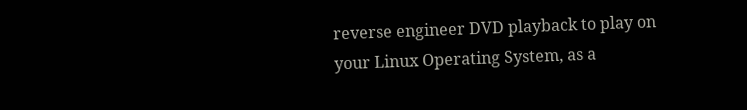reverse engineer DVD playback to play on your Linux Operating System, as a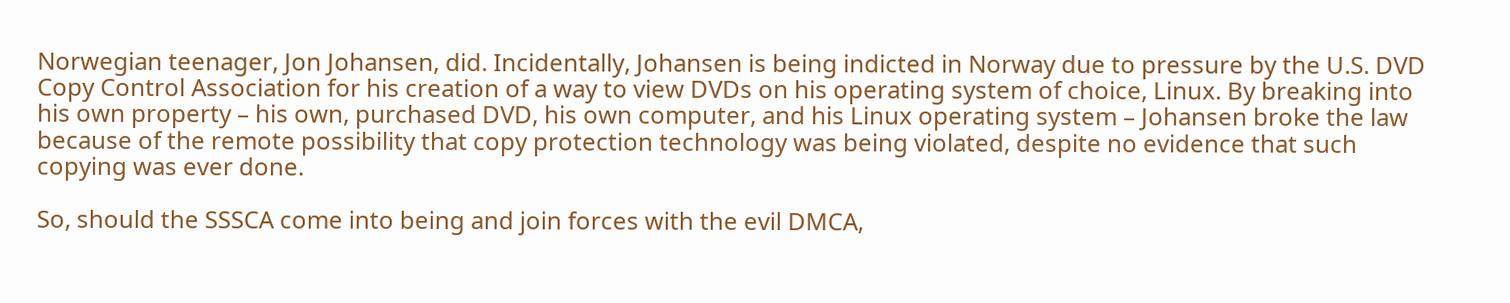Norwegian teenager, Jon Johansen, did. Incidentally, Johansen is being indicted in Norway due to pressure by the U.S. DVD Copy Control Association for his creation of a way to view DVDs on his operating system of choice, Linux. By breaking into his own property – his own, purchased DVD, his own computer, and his Linux operating system – Johansen broke the law because of the remote possibility that copy protection technology was being violated, despite no evidence that such copying was ever done.

So, should the SSSCA come into being and join forces with the evil DMCA,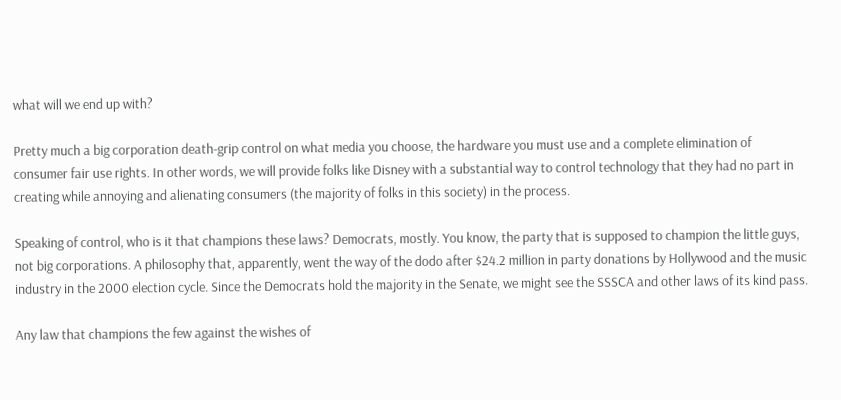what will we end up with?

Pretty much a big corporation death-grip control on what media you choose, the hardware you must use and a complete elimination of consumer fair use rights. In other words, we will provide folks like Disney with a substantial way to control technology that they had no part in creating while annoying and alienating consumers (the majority of folks in this society) in the process.

Speaking of control, who is it that champions these laws? Democrats, mostly. You know, the party that is supposed to champion the little guys, not big corporations. A philosophy that, apparently, went the way of the dodo after $24.2 million in party donations by Hollywood and the music industry in the 2000 election cycle. Since the Democrats hold the majority in the Senate, we might see the SSSCA and other laws of its kind pass.

Any law that champions the few against the wishes of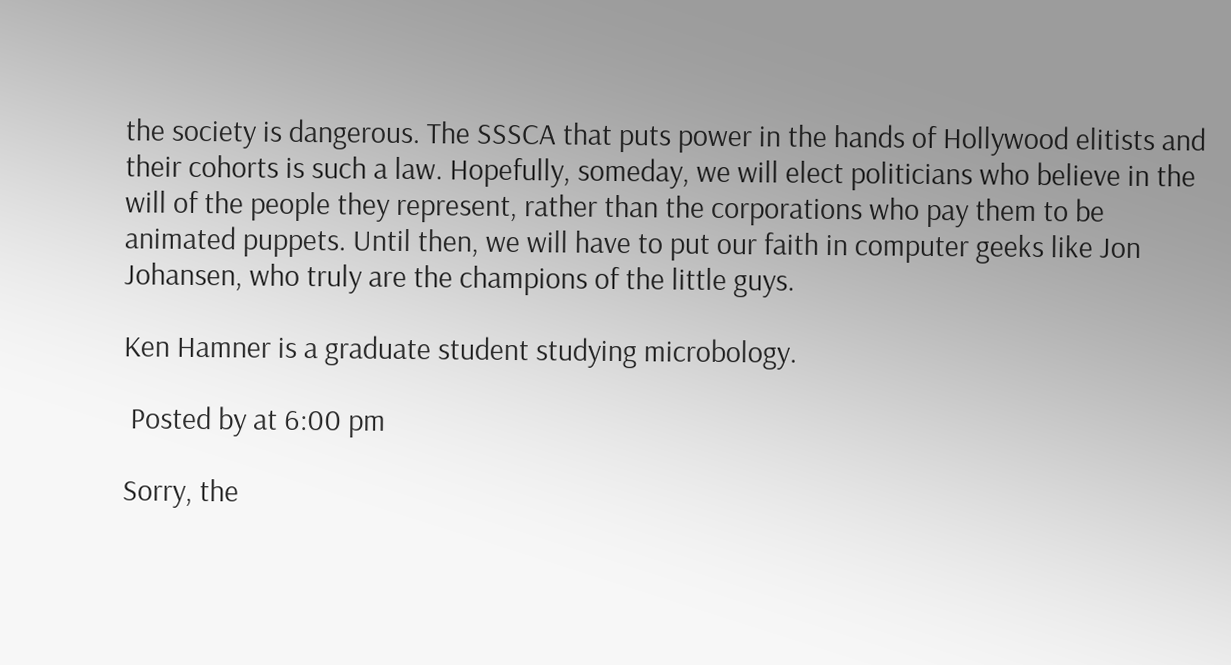the society is dangerous. The SSSCA that puts power in the hands of Hollywood elitists and their cohorts is such a law. Hopefully, someday, we will elect politicians who believe in the will of the people they represent, rather than the corporations who pay them to be animated puppets. Until then, we will have to put our faith in computer geeks like Jon Johansen, who truly are the champions of the little guys.

Ken Hamner is a graduate student studying microbology.

 Posted by at 6:00 pm

Sorry, the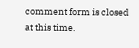comment form is closed at this time.